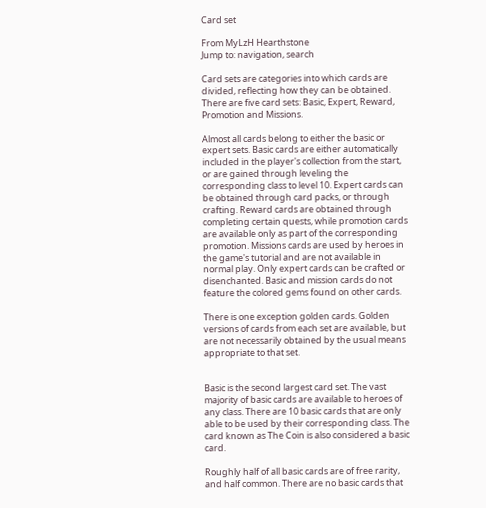Card set

From MyLzH Hearthstone
Jump to: navigation, search

Card sets are categories into which cards are divided, reflecting how they can be obtained. There are five card sets: Basic, Expert, Reward, Promotion and Missions.

Almost all cards belong to either the basic or expert sets. Basic cards are either automatically included in the player's collection from the start, or are gained through leveling the corresponding class to level 10. Expert cards can be obtained through card packs, or through crafting. Reward cards are obtained through completing certain quests, while promotion cards are available only as part of the corresponding promotion. Missions cards are used by heroes in the game's tutorial and are not available in normal play. Only expert cards can be crafted or disenchanted. Basic and mission cards do not feature the colored gems found on other cards.

There is one exception golden cards. Golden versions of cards from each set are available, but are not necessarily obtained by the usual means appropriate to that set.


Basic is the second largest card set. The vast majority of basic cards are available to heroes of any class. There are 10 basic cards that are only able to be used by their corresponding class. The card known as The Coin is also considered a basic card.

Roughly half of all basic cards are of free rarity, and half common. There are no basic cards that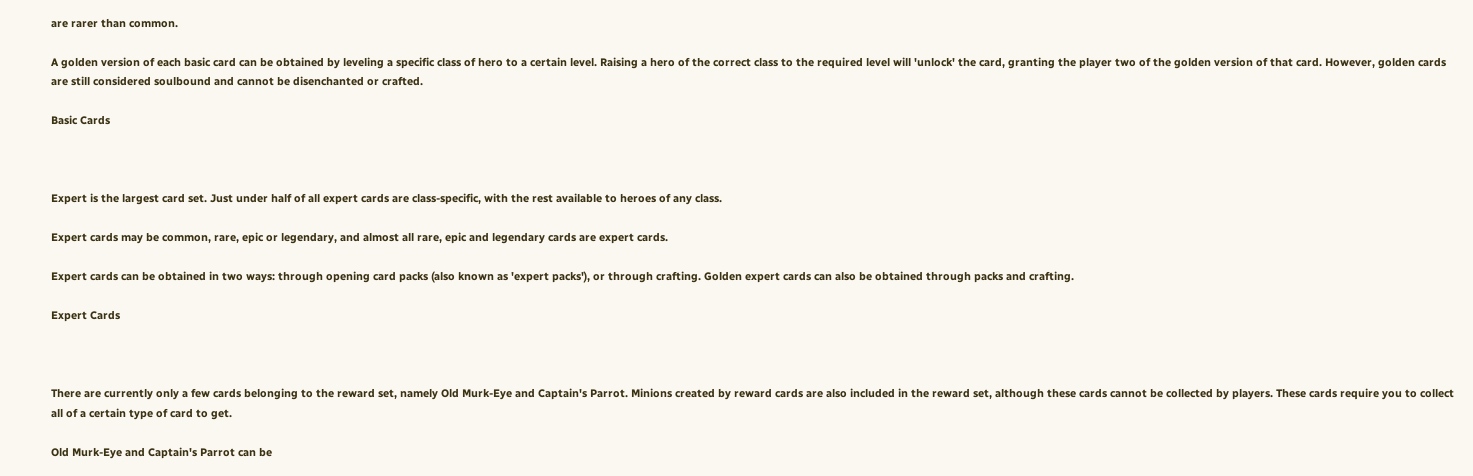are rarer than common.

A golden version of each basic card can be obtained by leveling a specific class of hero to a certain level. Raising a hero of the correct class to the required level will 'unlock' the card, granting the player two of the golden version of that card. However, golden cards are still considered soulbound and cannot be disenchanted or crafted.

Basic Cards



Expert is the largest card set. Just under half of all expert cards are class-specific, with the rest available to heroes of any class.

Expert cards may be common, rare, epic or legendary, and almost all rare, epic and legendary cards are expert cards.

Expert cards can be obtained in two ways: through opening card packs (also known as 'expert packs'), or through crafting. Golden expert cards can also be obtained through packs and crafting.

Expert Cards



There are currently only a few cards belonging to the reward set, namely Old Murk-Eye and Captain's Parrot. Minions created by reward cards are also included in the reward set, although these cards cannot be collected by players. These cards require you to collect all of a certain type of card to get.

Old Murk-Eye and Captain's Parrot can be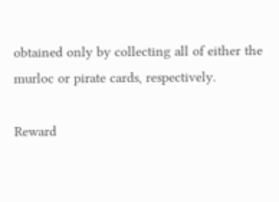obtained only by collecting all of either the murloc or pirate cards, respectively.

Reward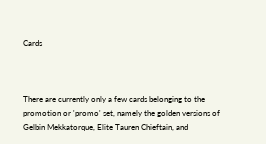Cards



There are currently only a few cards belonging to the promotion or 'promo' set, namely the golden versions of Gelbin Mekkatorque, Elite Tauren Chieftain, and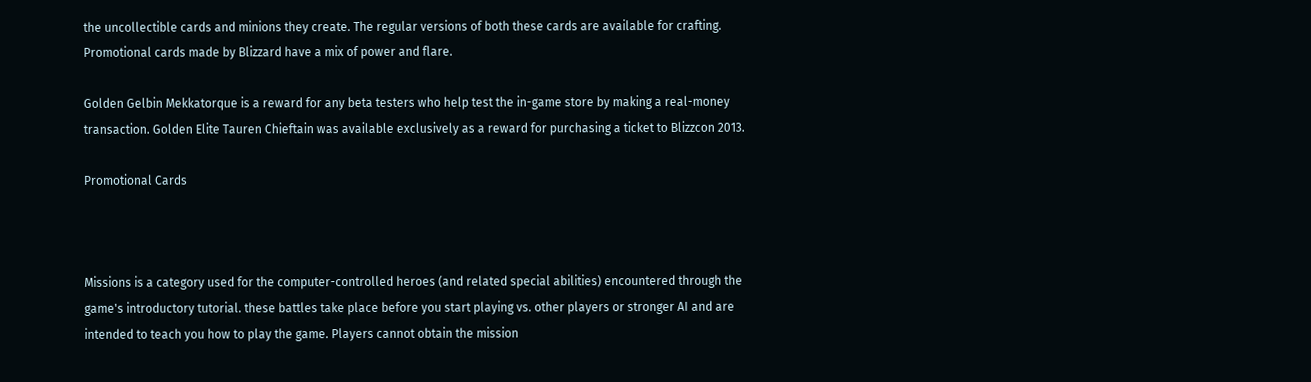the uncollectible cards and minions they create. The regular versions of both these cards are available for crafting. Promotional cards made by Blizzard have a mix of power and flare.

Golden Gelbin Mekkatorque is a reward for any beta testers who help test the in-game store by making a real-money transaction. Golden Elite Tauren Chieftain was available exclusively as a reward for purchasing a ticket to Blizzcon 2013.

Promotional Cards



Missions is a category used for the computer-controlled heroes (and related special abilities) encountered through the game's introductory tutorial. these battles take place before you start playing vs. other players or stronger AI and are intended to teach you how to play the game. Players cannot obtain the mission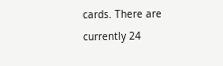cards. There are currently 24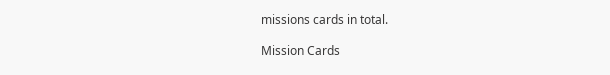missions cards in total.

Mission Cards